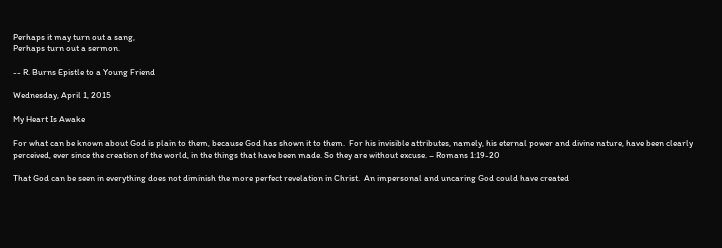Perhaps it may turn out a sang,
Perhaps turn out a sermon.

-- R. Burns Epistle to a Young Friend

Wednesday, April 1, 2015

My Heart Is Awake

For what can be known about God is plain to them, because God has shown it to them.  For his invisible attributes, namely, his eternal power and divine nature, have been clearly perceived, ever since the creation of the world, in the things that have been made. So they are without excuse. – Romans 1:19-20

That God can be seen in everything does not diminish the more perfect revelation in Christ.  An impersonal and uncaring God could have created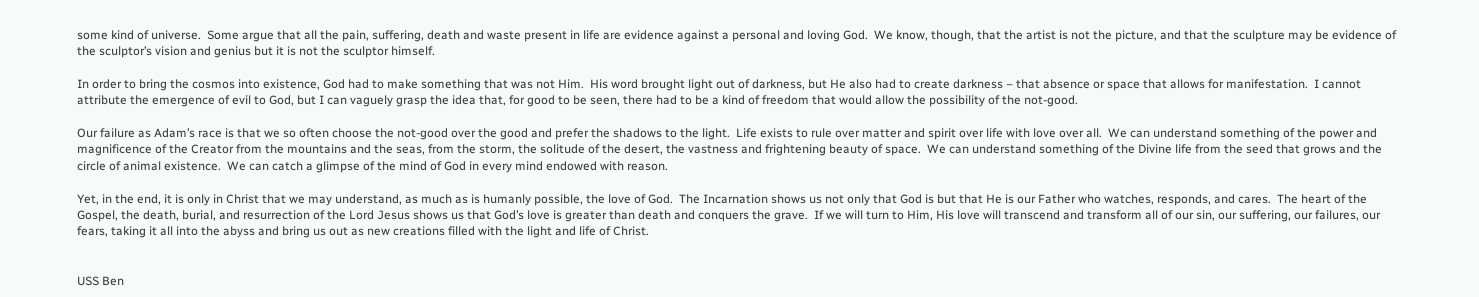some kind of universe.  Some argue that all the pain, suffering, death and waste present in life are evidence against a personal and loving God.  We know, though, that the artist is not the picture, and that the sculpture may be evidence of the sculptor’s vision and genius but it is not the sculptor himself.

In order to bring the cosmos into existence, God had to make something that was not Him.  His word brought light out of darkness, but He also had to create darkness – that absence or space that allows for manifestation.  I cannot attribute the emergence of evil to God, but I can vaguely grasp the idea that, for good to be seen, there had to be a kind of freedom that would allow the possibility of the not-good.

Our failure as Adam’s race is that we so often choose the not-good over the good and prefer the shadows to the light.  Life exists to rule over matter and spirit over life with love over all.  We can understand something of the power and magnificence of the Creator from the mountains and the seas, from the storm, the solitude of the desert, the vastness and frightening beauty of space.  We can understand something of the Divine life from the seed that grows and the circle of animal existence.  We can catch a glimpse of the mind of God in every mind endowed with reason.

Yet, in the end, it is only in Christ that we may understand, as much as is humanly possible, the love of God.  The Incarnation shows us not only that God is but that He is our Father who watches, responds, and cares.  The heart of the Gospel, the death, burial, and resurrection of the Lord Jesus shows us that God’s love is greater than death and conquers the grave.  If we will turn to Him, His love will transcend and transform all of our sin, our suffering, our failures, our fears, taking it all into the abyss and bring us out as new creations filled with the light and life of Christ.


USS Ben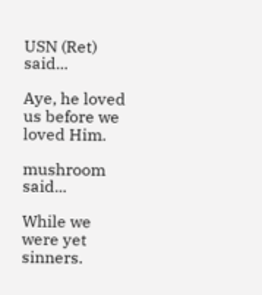USN (Ret) said...

Aye, he loved us before we loved Him.

mushroom said...

While we were yet sinners.